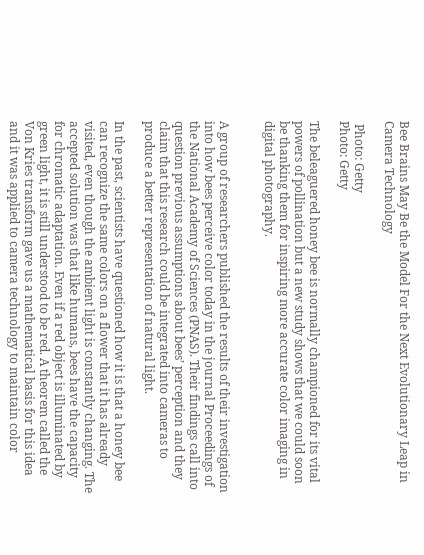Bee Brains May Be the Model For the Next Evolutionary Leap in Camera Technology

 Photo: Getty
Photo: Getty

The beleaguered honey bee is normally championed for its vital powers of pollination but a new study shows that we could soon be thanking them for inspiring more accurate color imaging in digital photography.


A group of researchers published the results of their investigation into how bees perceive color today in the journal Proceedings of the National Academy of Sciences (PNAS). Their findings call into question previous assumptions about bees’ perception and they claim that this research could be integrated into cameras to produce a better representation of natural light.

In the past, scientists have questioned how it is that a honey bee can recognize the same colors on a flower that it has already visited, even though the ambient light is constantly changing. The accepted solution was that like humans, bees have the capacity for chromatic adaptation. Even if a red object is illuminated by green light, it is still understood to be red. A theorem called the Von Kries transform gave us a mathematical basis for this idea and it was applied to camera technology to maintain color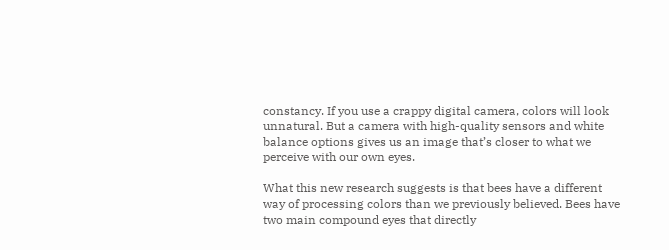constancy. If you use a crappy digital camera, colors will look unnatural. But a camera with high-quality sensors and white balance options gives us an image that’s closer to what we perceive with our own eyes.

What this new research suggests is that bees have a different way of processing colors than we previously believed. Bees have two main compound eyes that directly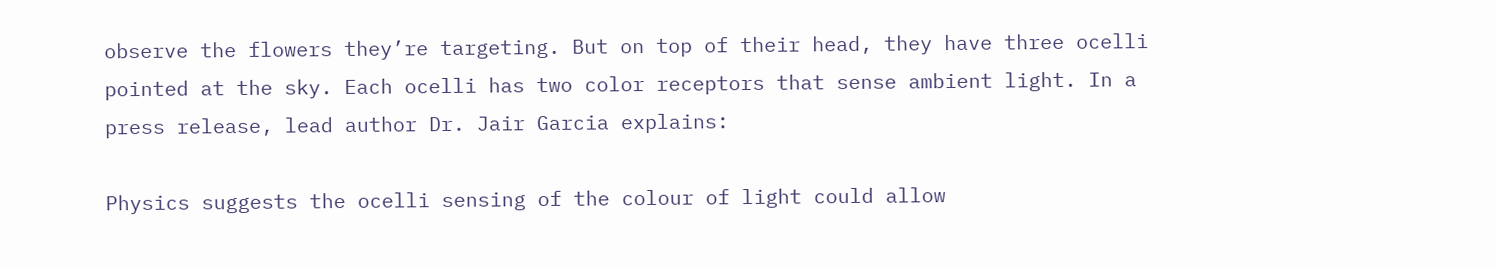observe the flowers they’re targeting. But on top of their head, they have three ocelli pointed at the sky. Each ocelli has two color receptors that sense ambient light. In a press release, lead author Dr. Jair Garcia explains:

Physics suggests the ocelli sensing of the colour of light could allow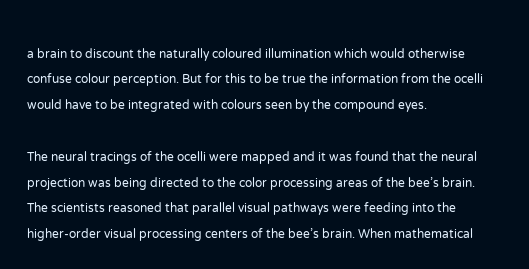a brain to discount the naturally coloured illumination which would otherwise confuse colour perception. But for this to be true the information from the ocelli would have to be integrated with colours seen by the compound eyes.

The neural tracings of the ocelli were mapped and it was found that the neural projection was being directed to the color processing areas of the bee’s brain. The scientists reasoned that parallel visual pathways were feeding into the higher-order visual processing centers of the bee’s brain. When mathematical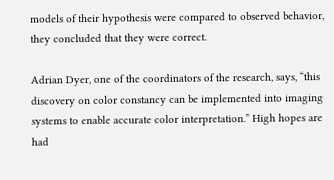models of their hypothesis were compared to observed behavior, they concluded that they were correct.

Adrian Dyer, one of the coordinators of the research, says, “this discovery on color constancy can be implemented into imaging systems to enable accurate color interpretation.” High hopes are had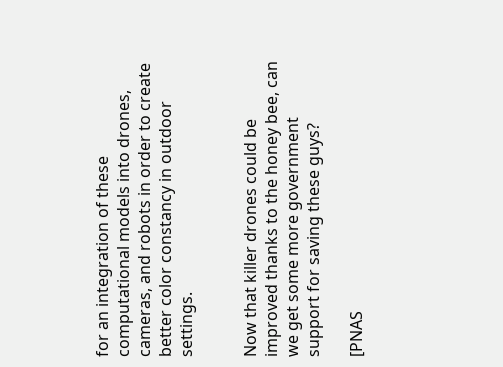for an integration of these computational models into drones, cameras, and robots in order to create better color constancy in outdoor settings.


Now that killer drones could be improved thanks to the honey bee, can we get some more government support for saving these guys?

[PNAS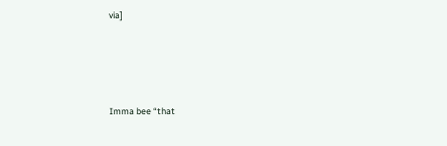via]




Imma bee “that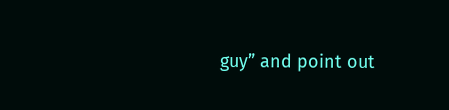guy” and point out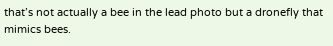that’s not actually a bee in the lead photo but a dronefly that mimics bees.